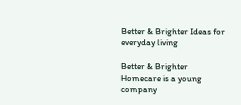Better & Brighter Ideas for everyday living

Better & Brighter Homecare is a young company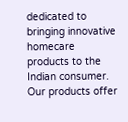dedicated to bringing innovative homecare products to the Indian consumer. Our products offer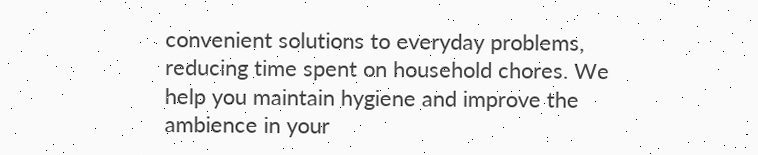convenient solutions to everyday problems, reducing time spent on household chores. We help you maintain hygiene and improve the ambience in your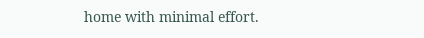home with minimal effort.